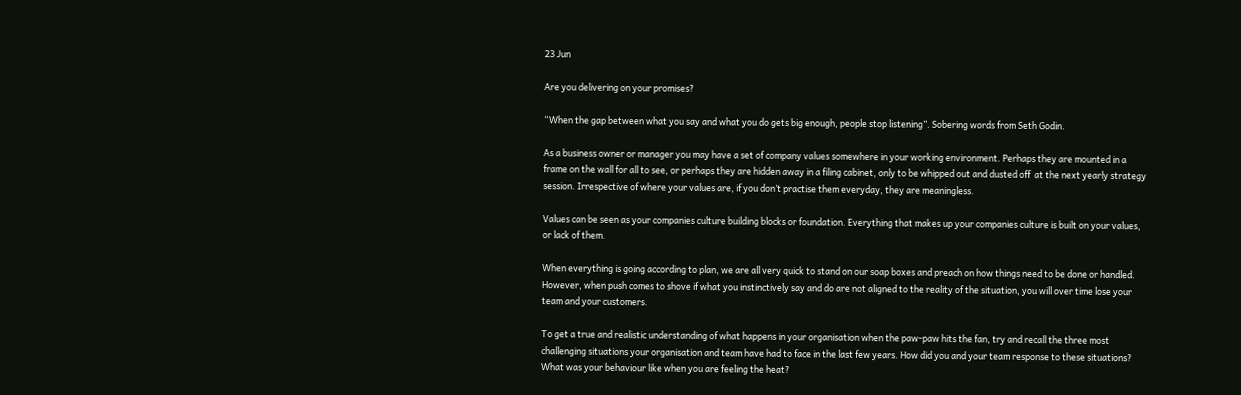23 Jun

Are you delivering on your promises?

“When the gap between what you say and what you do gets big enough, people stop listening”. Sobering words from Seth Godin.

As a business owner or manager you may have a set of company values somewhere in your working environment. Perhaps they are mounted in a frame on the wall for all to see, or perhaps they are hidden away in a filing cabinet, only to be whipped out and dusted off  at the next yearly strategy session. Irrespective of where your values are, if you don’t practise them everyday, they are meaningless.

Values can be seen as your companies culture building blocks or foundation. Everything that makes up your companies culture is built on your values, or lack of them.

When everything is going according to plan, we are all very quick to stand on our soap boxes and preach on how things need to be done or handled. However, when push comes to shove if what you instinctively say and do are not aligned to the reality of the situation, you will over time lose your team and your customers.

To get a true and realistic understanding of what happens in your organisation when the paw-paw hits the fan, try and recall the three most challenging situations your organisation and team have had to face in the last few years. How did you and your team response to these situations? What was your behaviour like when you are feeling the heat?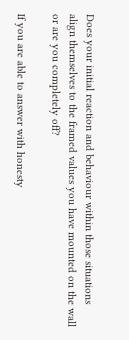Does your initial reaction and behaviour within those situations align themselves to the framed values you have mounted on the wall or are you completely off?

If you are able to answer with honesty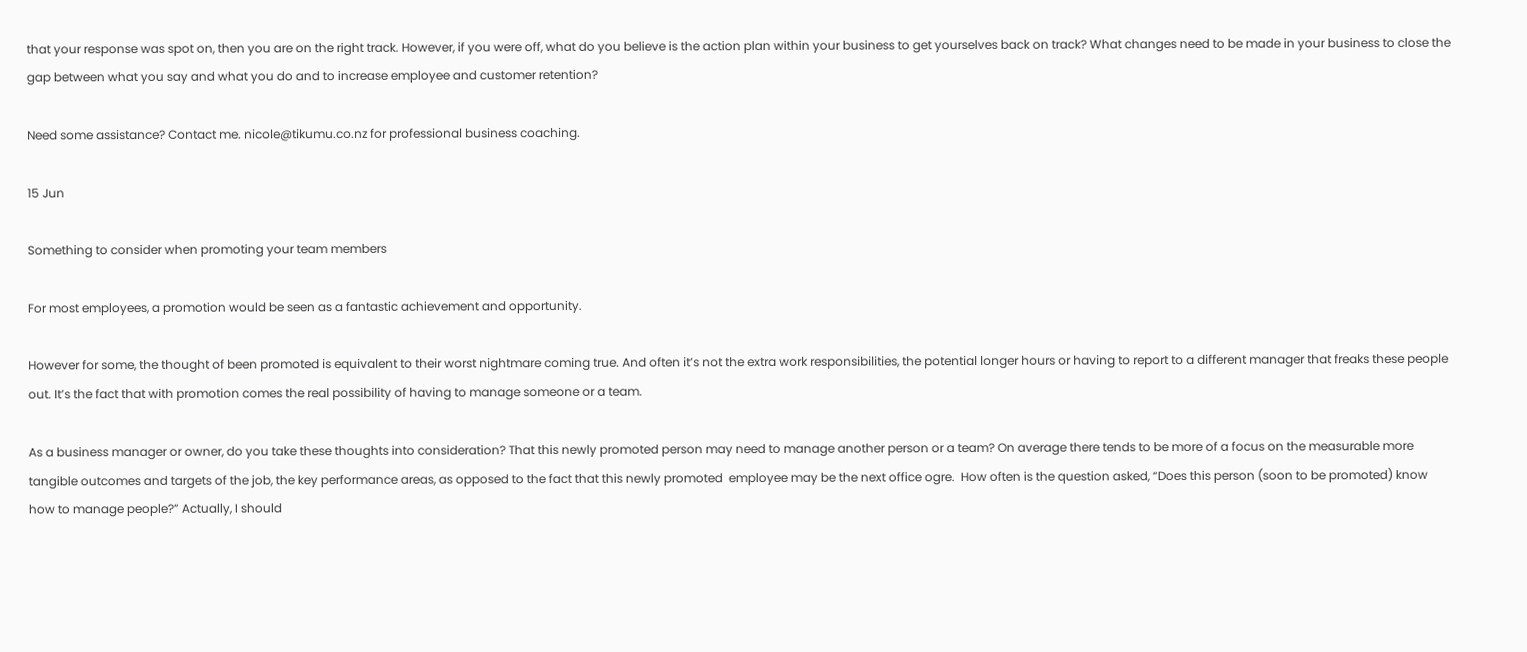that your response was spot on, then you are on the right track. However, if you were off, what do you believe is the action plan within your business to get yourselves back on track? What changes need to be made in your business to close the gap between what you say and what you do and to increase employee and customer retention?

Need some assistance? Contact me. nicole@tikumu.co.nz for professional business coaching.

15 Jun

Something to consider when promoting your team members

For most employees, a promotion would be seen as a fantastic achievement and opportunity.

However for some, the thought of been promoted is equivalent to their worst nightmare coming true. And often it’s not the extra work responsibilities, the potential longer hours or having to report to a different manager that freaks these people out. It’s the fact that with promotion comes the real possibility of having to manage someone or a team.

As a business manager or owner, do you take these thoughts into consideration? That this newly promoted person may need to manage another person or a team? On average there tends to be more of a focus on the measurable more tangible outcomes and targets of the job, the key performance areas, as opposed to the fact that this newly promoted  employee may be the next office ogre.  How often is the question asked, “Does this person (soon to be promoted) know how to manage people?” Actually, I should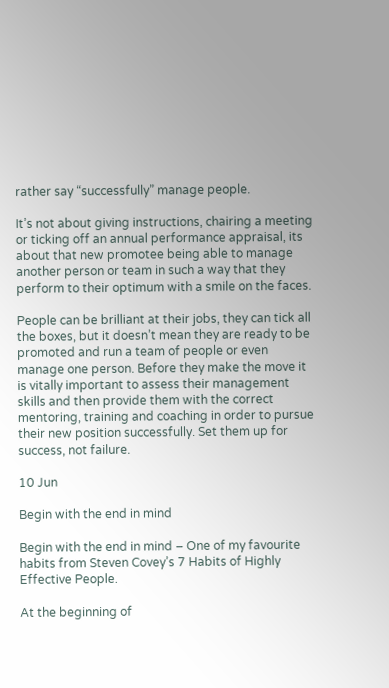rather say “successfully” manage people.

It’s not about giving instructions, chairing a meeting or ticking off an annual performance appraisal, its about that new promotee being able to manage another person or team in such a way that they perform to their optimum with a smile on the faces.

People can be brilliant at their jobs, they can tick all the boxes, but it doesn’t mean they are ready to be promoted and run a team of people or even manage one person. Before they make the move it is vitally important to assess their management skills and then provide them with the correct mentoring, training and coaching in order to pursue their new position successfully. Set them up for success, not failure.

10 Jun

Begin with the end in mind

Begin with the end in mind – One of my favourite habits from Steven Covey’s 7 Habits of Highly Effective People.

At the beginning of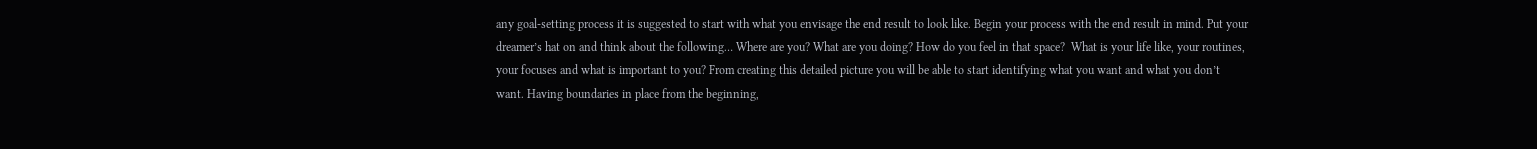any goal-setting process it is suggested to start with what you envisage the end result to look like. Begin your process with the end result in mind. Put your dreamer’s hat on and think about the following… Where are you? What are you doing? How do you feel in that space?  What is your life like, your routines, your focuses and what is important to you? From creating this detailed picture you will be able to start identifying what you want and what you don’t want. Having boundaries in place from the beginning,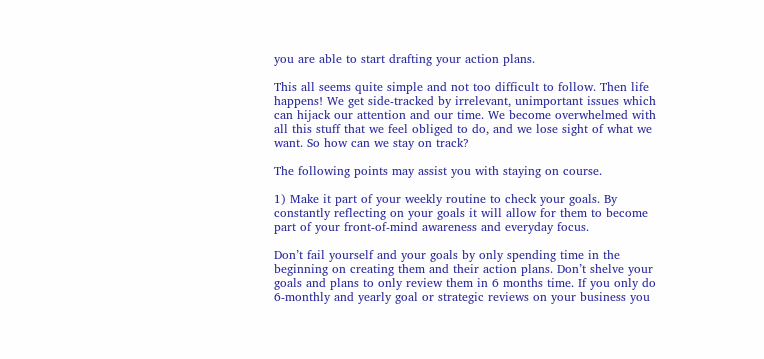you are able to start drafting your action plans.

This all seems quite simple and not too difficult to follow. Then life happens! We get side-tracked by irrelevant, unimportant issues which can hijack our attention and our time. We become overwhelmed with all this stuff that we feel obliged to do, and we lose sight of what we want. So how can we stay on track?

The following points may assist you with staying on course.

1) Make it part of your weekly routine to check your goals. By constantly reflecting on your goals it will allow for them to become part of your front-of-mind awareness and everyday focus.

Don’t fail yourself and your goals by only spending time in the beginning on creating them and their action plans. Don’t shelve your goals and plans to only review them in 6 months time. If you only do 6-monthly and yearly goal or strategic reviews on your business you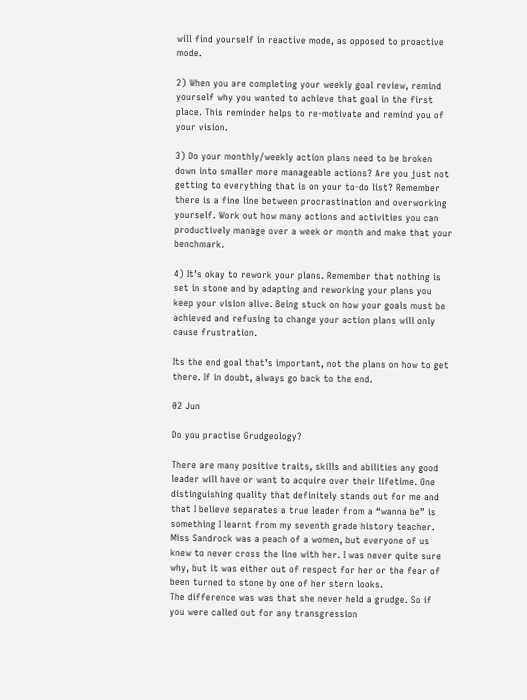will find yourself in reactive mode, as opposed to proactive mode.

2) When you are completing your weekly goal review, remind yourself why you wanted to achieve that goal in the first place. This reminder helps to re-motivate and remind you of your vision.

3) Do your monthly/weekly action plans need to be broken down into smaller more manageable actions? Are you just not getting to everything that is on your to-do list? Remember there is a fine line between procrastination and overworking yourself. Work out how many actions and activities you can productively manage over a week or month and make that your benchmark.

4) It’s okay to rework your plans. Remember that nothing is set in stone and by adapting and reworking your plans you keep your vision alive. Being stuck on how your goals must be achieved and refusing to change your action plans will only cause frustration.

Its the end goal that’s important, not the plans on how to get there. If in doubt, always go back to the end.

02 Jun

Do you practise Grudgeology?

There are many positive traits, skills and abilities any good leader will have or want to acquire over their lifetime. One distinguishing quality that definitely stands out for me and that I believe separates a true leader from a “wanna be” is something I learnt from my seventh grade history teacher.
Miss Sandrock was a peach of a women, but everyone of us knew to never cross the line with her. I was never quite sure why, but it was either out of respect for her or the fear of been turned to stone by one of her stern looks.
The difference was was that she never held a grudge. So if you were called out for any transgression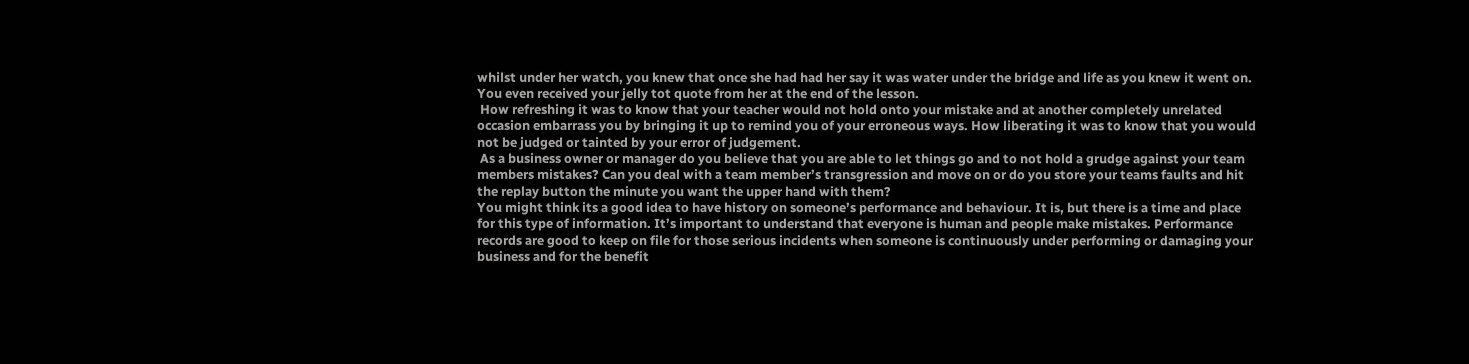whilst under her watch, you knew that once she had had her say it was water under the bridge and life as you knew it went on. You even received your jelly tot quote from her at the end of the lesson.
 How refreshing it was to know that your teacher would not hold onto your mistake and at another completely unrelated occasion embarrass you by bringing it up to remind you of your erroneous ways. How liberating it was to know that you would not be judged or tainted by your error of judgement.
 As a business owner or manager do you believe that you are able to let things go and to not hold a grudge against your team members mistakes? Can you deal with a team member’s transgression and move on or do you store your teams faults and hit the replay button the minute you want the upper hand with them?
You might think its a good idea to have history on someone’s performance and behaviour. It is, but there is a time and place for this type of information. It’s important to understand that everyone is human and people make mistakes. Performance records are good to keep on file for those serious incidents when someone is continuously under performing or damaging your business and for the benefit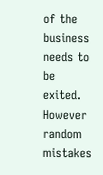of the business needs to be exited. However random mistakes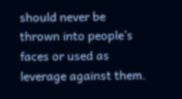should never be thrown into people’s faces or used as leverage against them.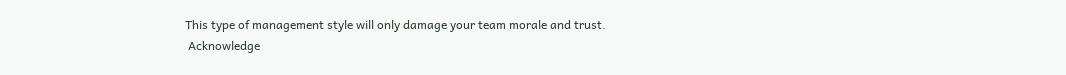This type of management style will only damage your team morale and trust.
 Acknowledge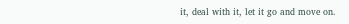it, deal with it, let it go and move on.